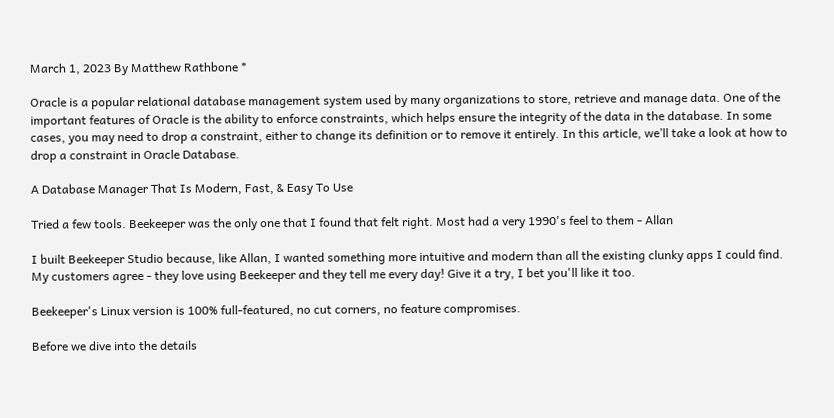March 1, 2023 By Matthew Rathbone *

Oracle is a popular relational database management system used by many organizations to store, retrieve and manage data. One of the important features of Oracle is the ability to enforce constraints, which helps ensure the integrity of the data in the database. In some cases, you may need to drop a constraint, either to change its definition or to remove it entirely. In this article, we’ll take a look at how to drop a constraint in Oracle Database.

A Database Manager That Is Modern, Fast, & Easy To Use

Tried a few tools. Beekeeper was the only one that I found that felt right. Most had a very 1990's feel to them - Allan

I built Beekeeper Studio because, like Allan, I wanted something more intuitive and modern than all the existing clunky apps I could find. My customers agree - they love using Beekeeper and they tell me every day! Give it a try, I bet you'll like it too.

Beekeeper's Linux version is 100% full-featured, no cut corners, no feature compromises.

Before we dive into the details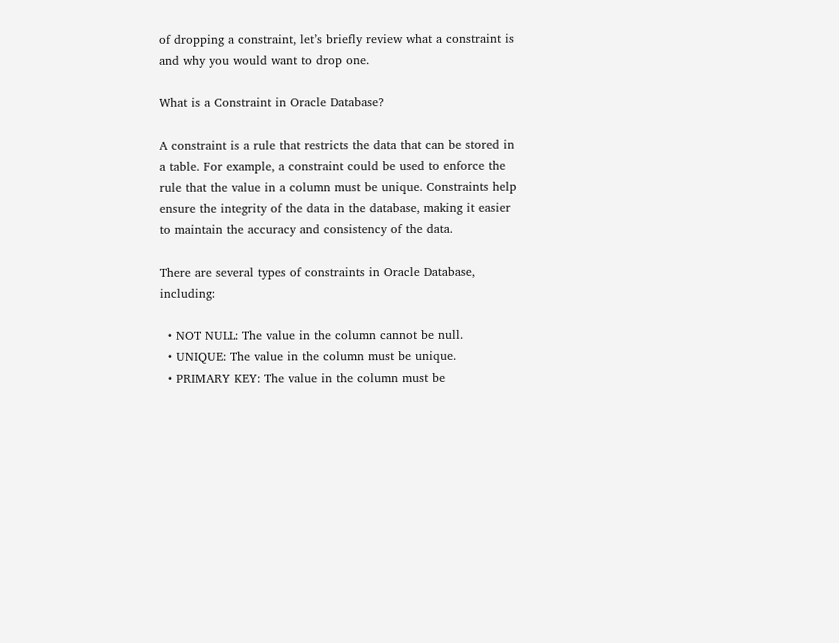of dropping a constraint, let’s briefly review what a constraint is and why you would want to drop one.

What is a Constraint in Oracle Database?

A constraint is a rule that restricts the data that can be stored in a table. For example, a constraint could be used to enforce the rule that the value in a column must be unique. Constraints help ensure the integrity of the data in the database, making it easier to maintain the accuracy and consistency of the data.

There are several types of constraints in Oracle Database, including:

  • NOT NULL: The value in the column cannot be null.
  • UNIQUE: The value in the column must be unique.
  • PRIMARY KEY: The value in the column must be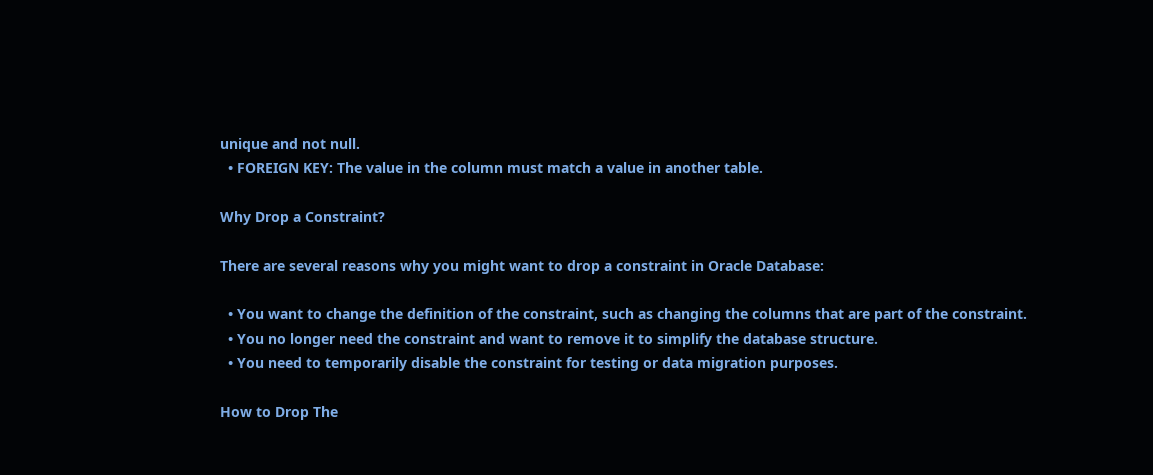unique and not null.
  • FOREIGN KEY: The value in the column must match a value in another table.

Why Drop a Constraint?

There are several reasons why you might want to drop a constraint in Oracle Database:

  • You want to change the definition of the constraint, such as changing the columns that are part of the constraint.
  • You no longer need the constraint and want to remove it to simplify the database structure.
  • You need to temporarily disable the constraint for testing or data migration purposes.

How to Drop The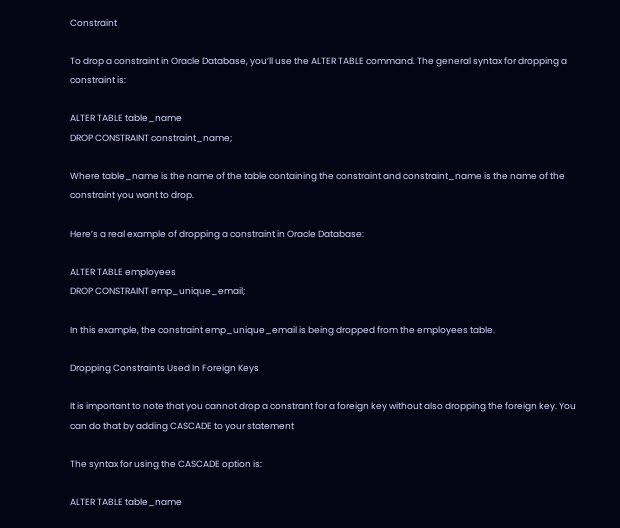Constraint

To drop a constraint in Oracle Database, you’ll use the ALTER TABLE command. The general syntax for dropping a constraint is:

ALTER TABLE table_name
DROP CONSTRAINT constraint_name;

Where table_name is the name of the table containing the constraint and constraint_name is the name of the constraint you want to drop.

Here’s a real example of dropping a constraint in Oracle Database:

ALTER TABLE employees
DROP CONSTRAINT emp_unique_email;

In this example, the constraint emp_unique_email is being dropped from the employees table.

Dropping Constraints Used In Foreign Keys

It is important to note that you cannot drop a constrant for a foreign key without also dropping the foreign key. You can do that by adding CASCADE to your statement

The syntax for using the CASCADE option is:

ALTER TABLE table_name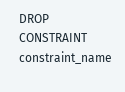DROP CONSTRAINT constraint_name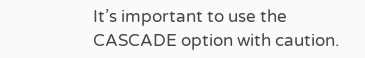It’s important to use the CASCADE option with caution.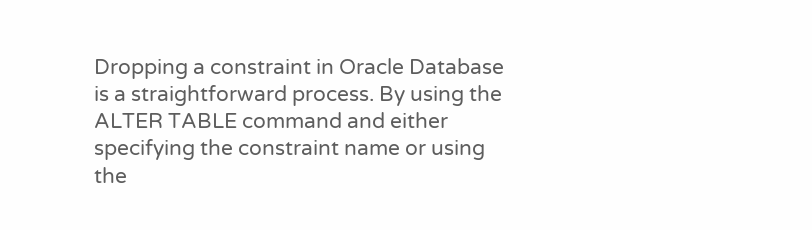Dropping a constraint in Oracle Database is a straightforward process. By using the ALTER TABLE command and either specifying the constraint name or using the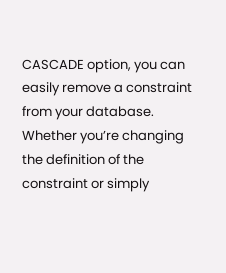CASCADE option, you can easily remove a constraint from your database. Whether you’re changing the definition of the constraint or simply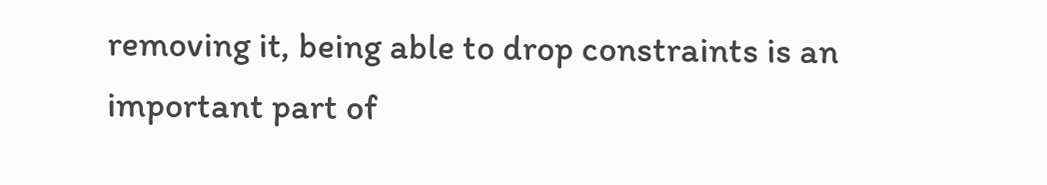removing it, being able to drop constraints is an important part of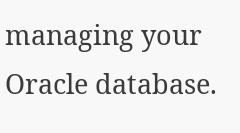managing your Oracle database.